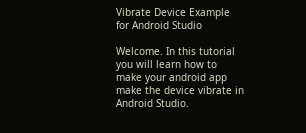Vibrate Device Example for Android Studio

Welcome. In this tutorial you will learn how to make your android app make the device vibrate in Android Studio.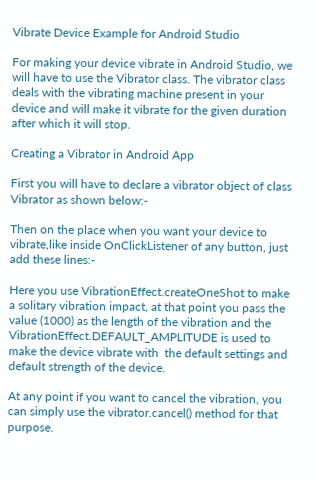Vibrate Device Example for Android Studio

For making your device vibrate in Android Studio, we will have to use the Vibrator class. The vibrator class deals with the vibrating machine present in your device and will make it vibrate for the given duration after which it will stop.

Creating a Vibrator in Android App

First you will have to declare a vibrator object of class Vibrator as shown below:-

Then on the place when you want your device to vibrate,like inside OnClickListener of any button, just add these lines:-

Here you use VibrationEffect.createOneShot to make a solitary vibration impact, at that point you pass the value (1000) as the length of the vibration and the VibrationEffect.DEFAULT_AMPLITUDE is used to make the device vibrate with  the default settings and default strength of the device.

At any point if you want to cancel the vibration, you can simply use the vibrator.cancel() method for that purpose.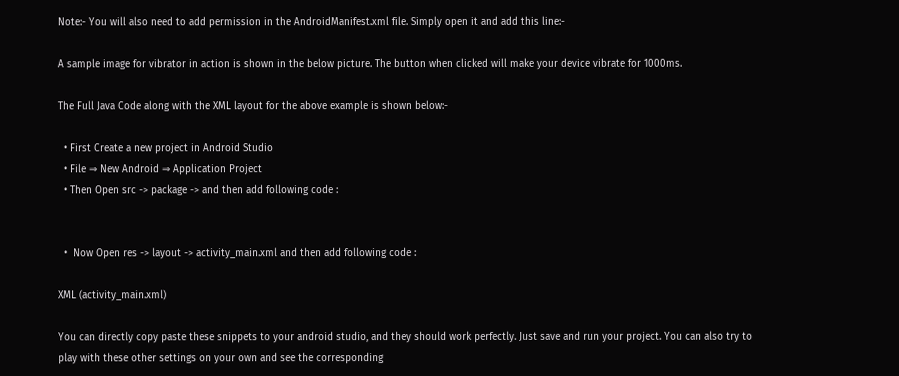Note:- You will also need to add permission in the AndroidManifest.xml file. Simply open it and add this line:-

A sample image for vibrator in action is shown in the below picture. The button when clicked will make your device vibrate for 1000ms.

The Full Java Code along with the XML layout for the above example is shown below:-

  • First Create a new project in Android Studio
  • File ⇒ New Android ⇒ Application Project
  • Then Open src -> package -> and then add following code :


  •  Now Open res -> layout -> activity_main.xml and then add following code :

XML (activity_main.xml)

You can directly copy paste these snippets to your android studio, and they should work perfectly. Just save and run your project. You can also try to play with these other settings on your own and see the corresponding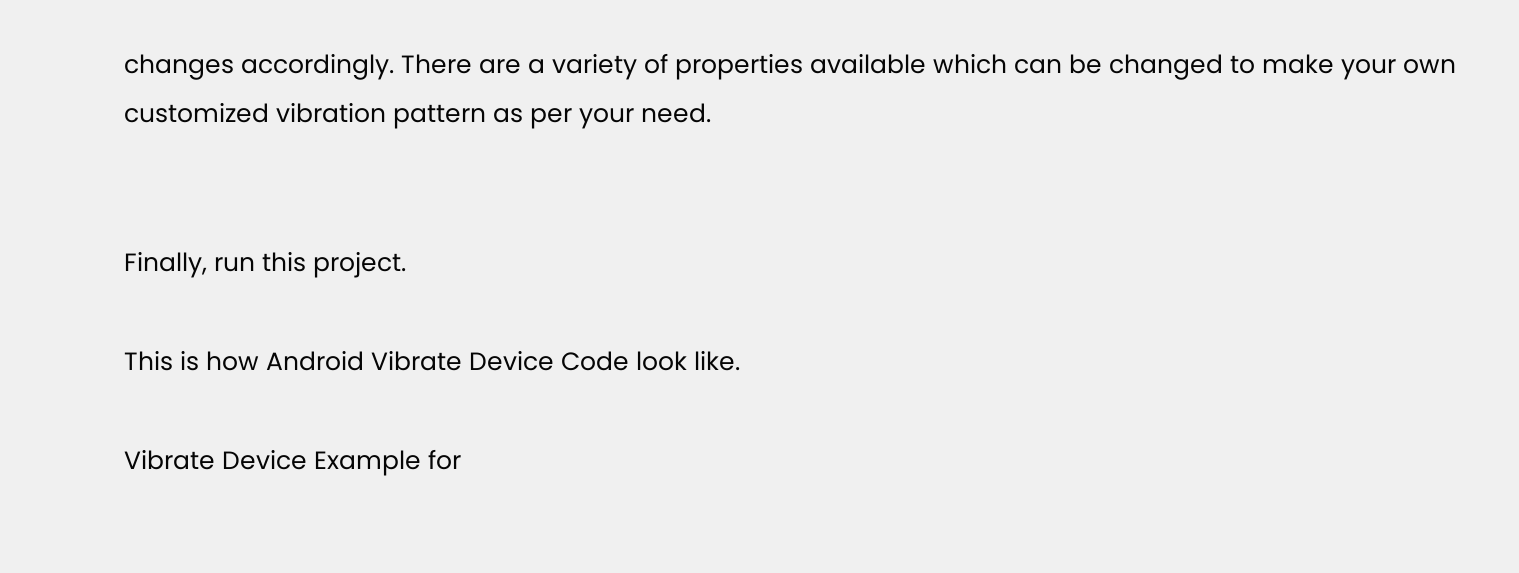changes accordingly. There are a variety of properties available which can be changed to make your own customized vibration pattern as per your need.


Finally, run this project.

This is how Android Vibrate Device Code look like.

Vibrate Device Example for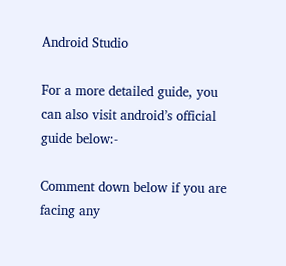Android Studio

For a more detailed guide, you can also visit android’s official guide below:-

Comment down below if you are facing any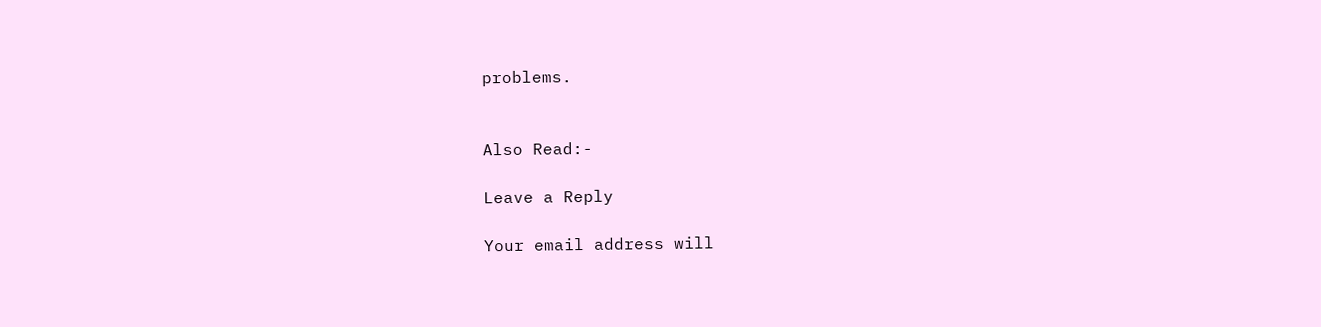problems.


Also Read:-

Leave a Reply

Your email address will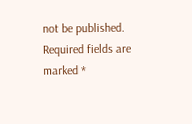not be published. Required fields are marked *